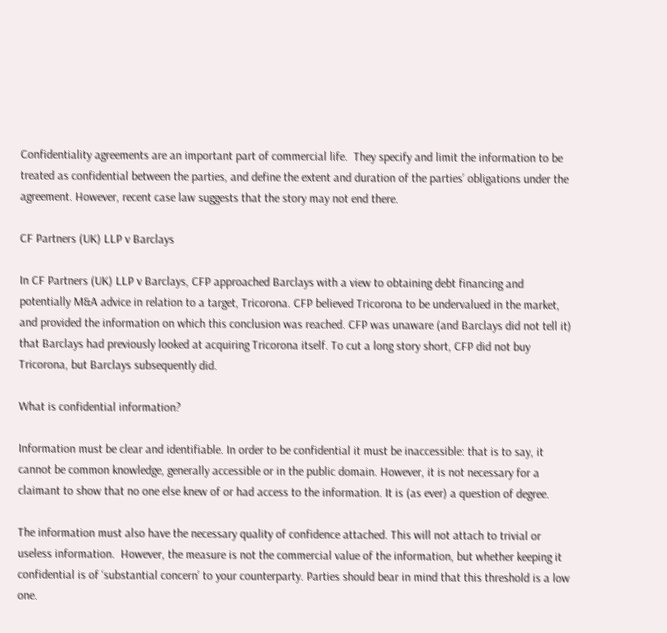Confidentiality agreements are an important part of commercial life.  They specify and limit the information to be treated as confidential between the parties, and define the extent and duration of the parties’ obligations under the agreement. However, recent case law suggests that the story may not end there.

CF Partners (UK) LLP v Barclays

In CF Partners (UK) LLP v Barclays, CFP approached Barclays with a view to obtaining debt financing and potentially M&A advice in relation to a target, Tricorona. CFP believed Tricorona to be undervalued in the market, and provided the information on which this conclusion was reached. CFP was unaware (and Barclays did not tell it) that Barclays had previously looked at acquiring Tricorona itself. To cut a long story short, CFP did not buy Tricorona, but Barclays subsequently did.

What is confidential information?

Information must be clear and identifiable. In order to be confidential it must be inaccessible: that is to say, it cannot be common knowledge, generally accessible or in the public domain. However, it is not necessary for a claimant to show that no one else knew of or had access to the information. It is (as ever) a question of degree.

The information must also have the necessary quality of confidence attached. This will not attach to trivial or useless information.  However, the measure is not the commercial value of the information, but whether keeping it confidential is of ‘substantial concern’ to your counterparty. Parties should bear in mind that this threshold is a low one.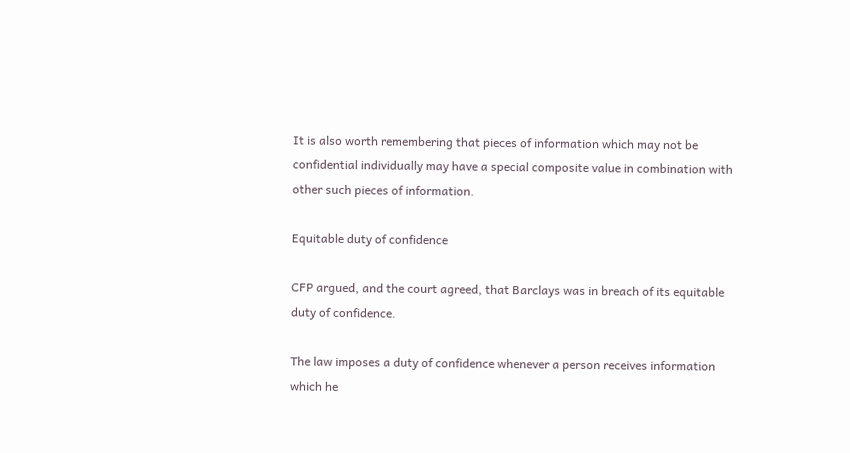It is also worth remembering that pieces of information which may not be confidential individually may have a special composite value in combination with other such pieces of information.

Equitable duty of confidence

CFP argued, and the court agreed, that Barclays was in breach of its equitable duty of confidence.

The law imposes a duty of confidence whenever a person receives information which he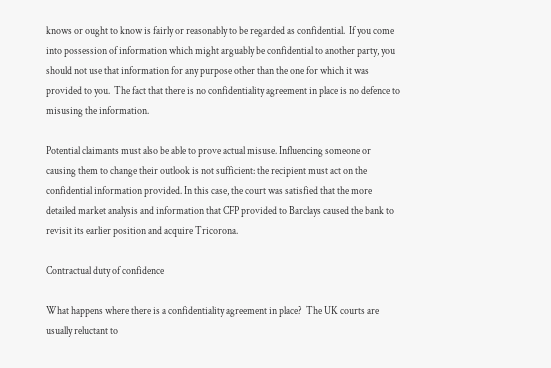knows or ought to know is fairly or reasonably to be regarded as confidential.  If you come into possession of information which might arguably be confidential to another party, you should not use that information for any purpose other than the one for which it was provided to you.  The fact that there is no confidentiality agreement in place is no defence to misusing the information.

Potential claimants must also be able to prove actual misuse. Influencing someone or causing them to change their outlook is not sufficient: the recipient must act on the confidential information provided. In this case, the court was satisfied that the more detailed market analysis and information that CFP provided to Barclays caused the bank to revisit its earlier position and acquire Tricorona.

Contractual duty of confidence

What happens where there is a confidentiality agreement in place?  The UK courts are usually reluctant to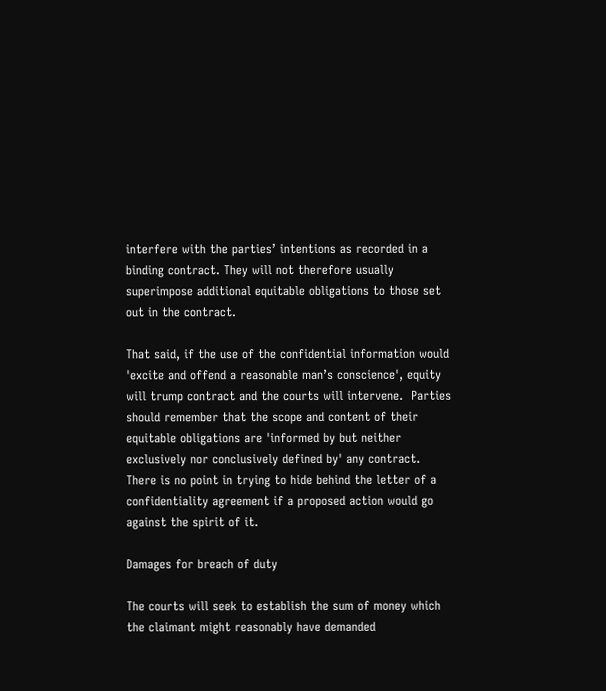interfere with the parties’ intentions as recorded in a binding contract. They will not therefore usually superimpose additional equitable obligations to those set out in the contract.

That said, if the use of the confidential information would 'excite and offend a reasonable man’s conscience', equity will trump contract and the courts will intervene.  Parties should remember that the scope and content of their equitable obligations are 'informed by but neither exclusively nor conclusively defined by' any contract.  There is no point in trying to hide behind the letter of a confidentiality agreement if a proposed action would go against the spirit of it.

Damages for breach of duty

The courts will seek to establish the sum of money which the claimant might reasonably have demanded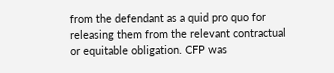from the defendant as a quid pro quo for releasing them from the relevant contractual or equitable obligation. CFP was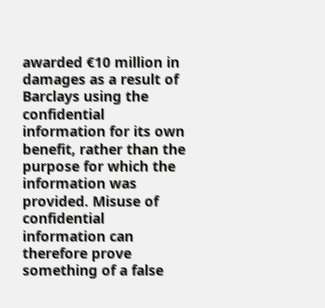awarded €10 million in damages as a result of Barclays using the confidential information for its own benefit, rather than the purpose for which the information was provided. Misuse of confidential information can therefore prove something of a false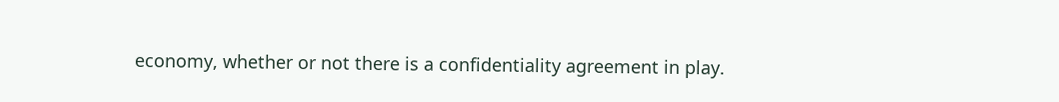economy, whether or not there is a confidentiality agreement in play.